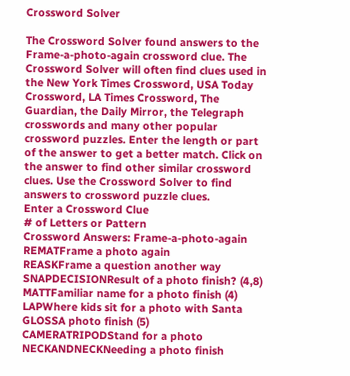Crossword Solver

The Crossword Solver found answers to the Frame-a-photo-again crossword clue. The Crossword Solver will often find clues used in the New York Times Crossword, USA Today Crossword, LA Times Crossword, The Guardian, the Daily Mirror, the Telegraph crosswords and many other popular crossword puzzles. Enter the length or part of the answer to get a better match. Click on the answer to find other similar crossword clues. Use the Crossword Solver to find answers to crossword puzzle clues.
Enter a Crossword Clue
# of Letters or Pattern
Crossword Answers: Frame-a-photo-again
REMATFrame a photo again
REASKFrame a question another way
SNAPDECISIONResult of a photo finish? (4,8)
MATTFamiliar name for a photo finish (4)
LAPWhere kids sit for a photo with Santa
GLOSSA photo finish (5)
CAMERATRIPODStand for a photo
NECKANDNECKNeeding a photo finish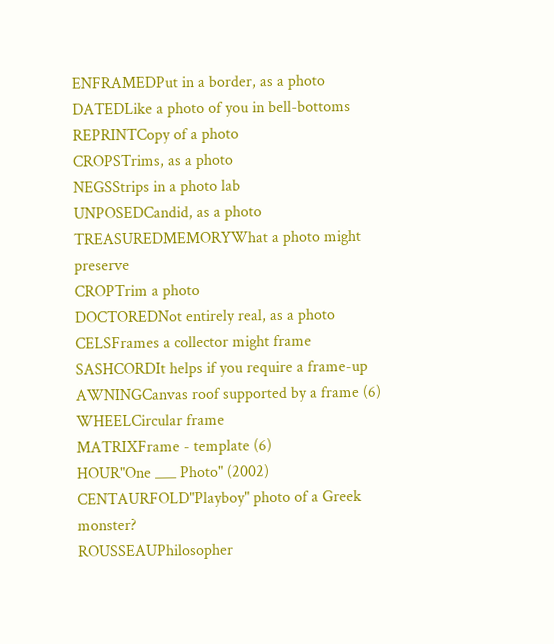ENFRAMEDPut in a border, as a photo
DATEDLike a photo of you in bell-bottoms
REPRINTCopy of a photo
CROPSTrims, as a photo
NEGSStrips in a photo lab
UNPOSEDCandid, as a photo
TREASUREDMEMORYWhat a photo might preserve
CROPTrim a photo
DOCTOREDNot entirely real, as a photo
CELSFrames a collector might frame
SASHCORDIt helps if you require a frame-up
AWNINGCanvas roof supported by a frame (6)
WHEELCircular frame
MATRIXFrame - template (6)
HOUR"One ___ Photo" (2002)
CENTAURFOLD"Playboy" photo of a Greek monster?
ROUSSEAUPhilosopher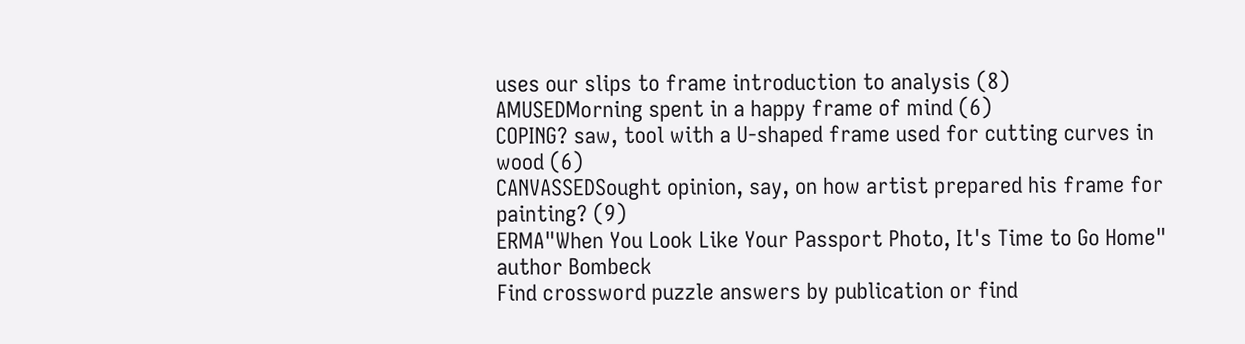uses our slips to frame introduction to analysis (8)
AMUSEDMorning spent in a happy frame of mind (6)
COPING? saw, tool with a U-shaped frame used for cutting curves in wood (6)
CANVASSEDSought opinion, say, on how artist prepared his frame for painting? (9)
ERMA"When You Look Like Your Passport Photo, It's Time to Go Home" author Bombeck
Find crossword puzzle answers by publication or find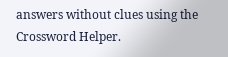answers without clues using the Crossword Helper.